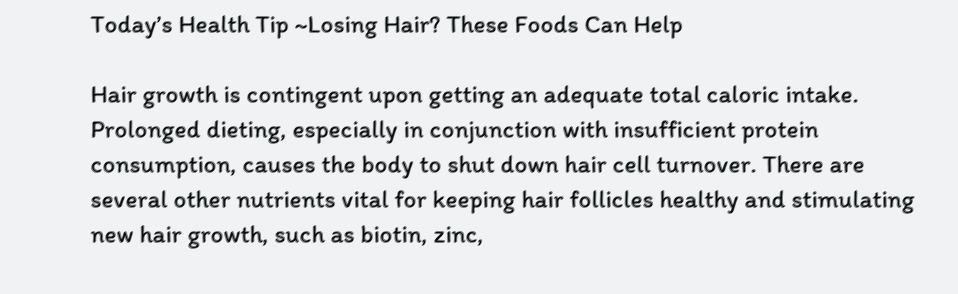Today’s Health Tip ~Losing Hair? These Foods Can Help

Hair growth is contingent upon getting an adequate total caloric intake. Prolonged dieting, especially in conjunction with insufficient protein consumption, causes the body to shut down hair cell turnover. There are several other nutrients vital for keeping hair follicles healthy and stimulating new hair growth, such as biotin, zinc,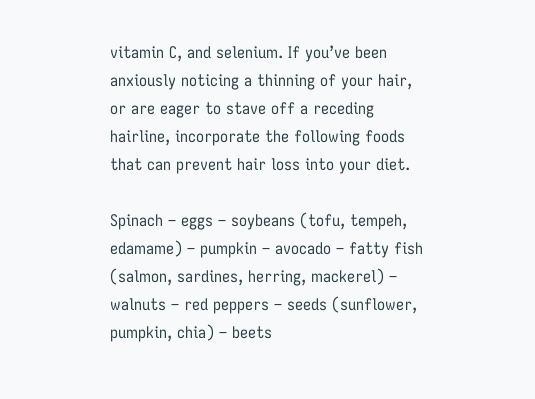vitamin C, and selenium. If you’ve been anxiously noticing a thinning of your hair, or are eager to stave off a receding hairline, incorporate the following foods that can prevent hair loss into your diet.

Spinach – eggs – soybeans (tofu, tempeh, edamame) – pumpkin – avocado – fatty fish (salmon, sardines, herring, mackerel) – walnuts – red peppers – seeds (sunflower, pumpkin, chia) – beets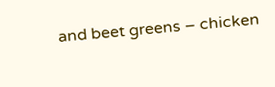and beet greens – chicken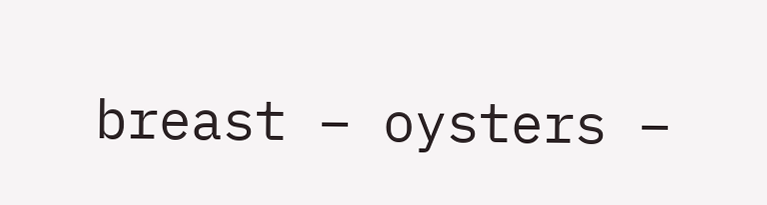breast – oysters –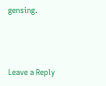gensing.



Leave a Reply